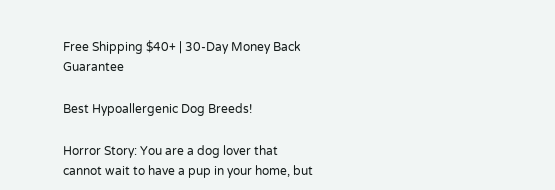Free Shipping $40+ | 30-Day Money Back Guarantee

Best Hypoallergenic Dog Breeds!

Horror Story: You are a dog lover that cannot wait to have a pup in your home, but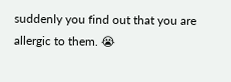suddenly you find out that you are allergic to them. 😭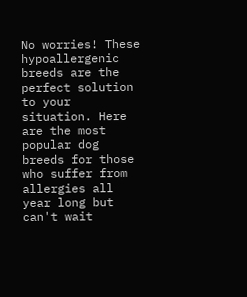No worries! These hypoallergenic breeds are the perfect solution to your situation. Here are the most popular dog breeds for those who suffer from allergies all year long but can't wait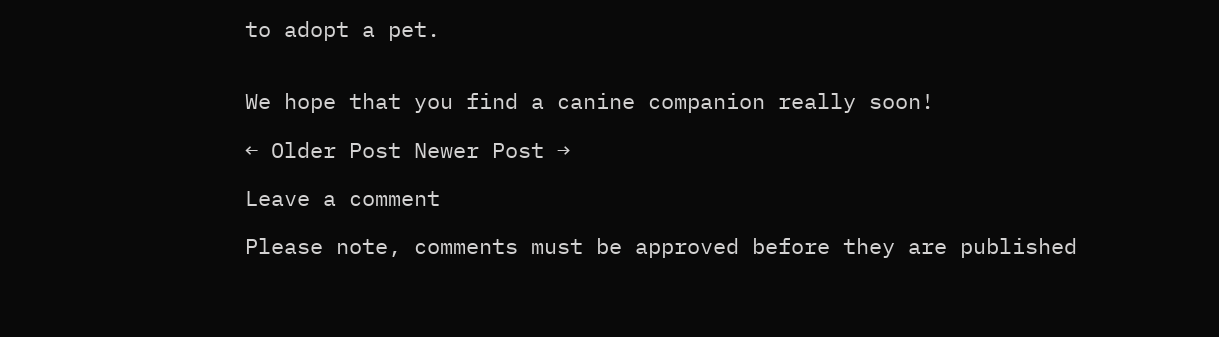to adopt a pet.


We hope that you find a canine companion really soon!

← Older Post Newer Post →

Leave a comment

Please note, comments must be approved before they are published